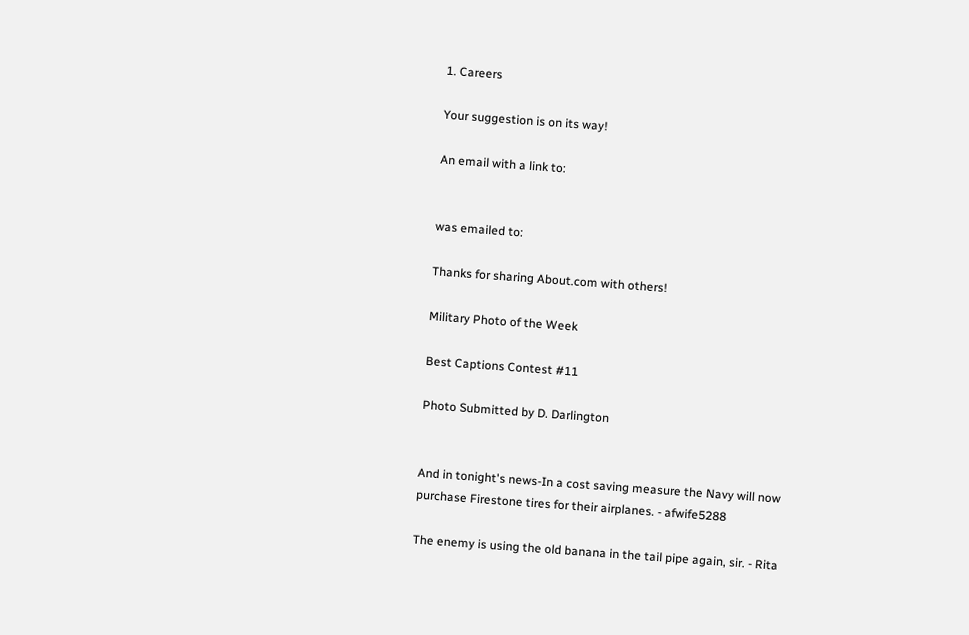1. Careers

Your suggestion is on its way!

An email with a link to:


was emailed to:

Thanks for sharing About.com with others!

Military Photo of the Week

Best Captions Contest #11

Photo Submitted by D. Darlington


And in tonight's news-In a cost saving measure the Navy will now purchase Firestone tires for their airplanes. - afwife5288

The enemy is using the old banana in the tail pipe again, sir. - Rita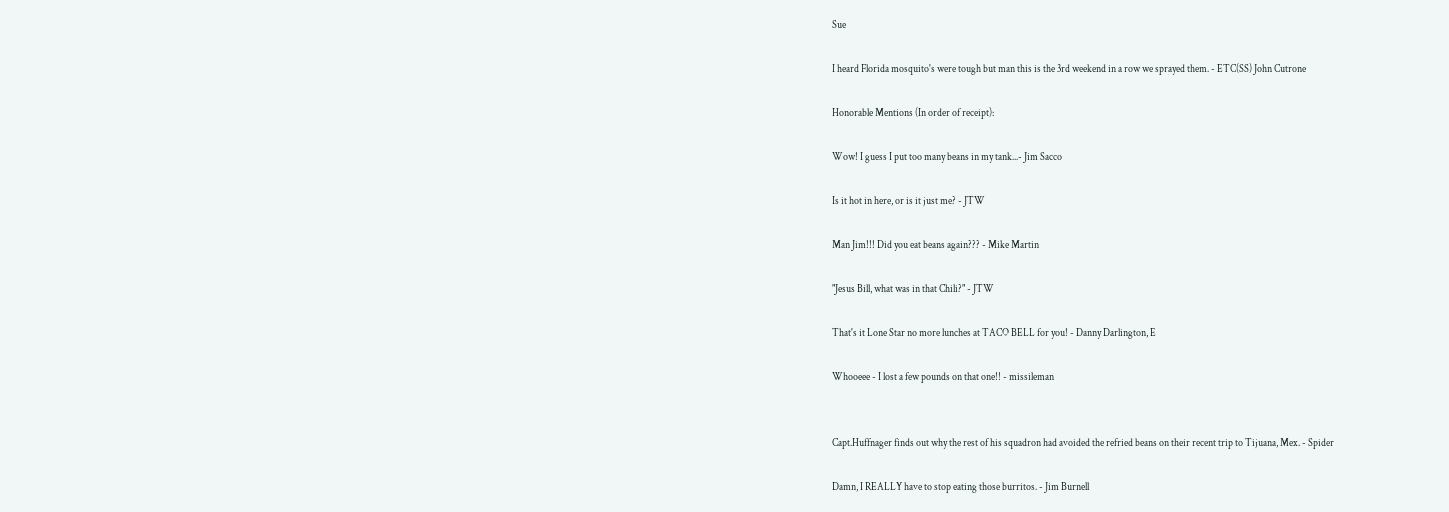Sue

I heard Florida mosquito's were tough but man this is the 3rd weekend in a row we sprayed them. - ETC(SS) John Cutrone

Honorable Mentions (In order of receipt):

Wow! I guess I put too many beans in my tank...- Jim Sacco

Is it hot in here, or is it just me? - JTW

Man Jim!!! Did you eat beans again??? - Mike Martin

"Jesus Bill, what was in that Chili?" - JTW

That's it Lone Star no more lunches at TACO BELL for you! - Danny Darlington, E

Whooeee - I lost a few pounds on that one!! - missileman


Capt.Huffnager finds out why the rest of his squadron had avoided the refried beans on their recent trip to Tijuana, Mex. - Spider

Damn, I REALLY have to stop eating those burritos. - Jim Burnell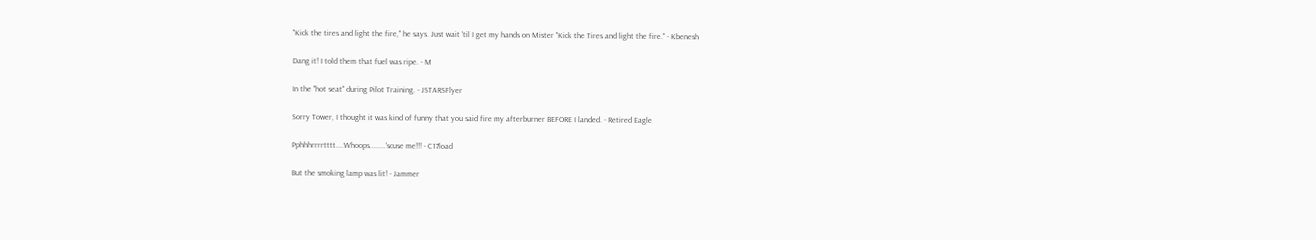"Kick the tires and light the fire," he says. Just wait 'til I get my hands on Mister "Kick the Tires and light the fire." - Kbenesh

Dang it! I told them that fuel was ripe. - M

In the "hot seat" during Pilot Training. - JSTARSFlyer

Sorry Tower, I thought it was kind of funny that you said fire my afterburner BEFORE I landed. - Retired Eagle

Pphhhrrrrtttt....Whoops........'scuse me!!! - C17load

But the smoking lamp was lit! - Jammer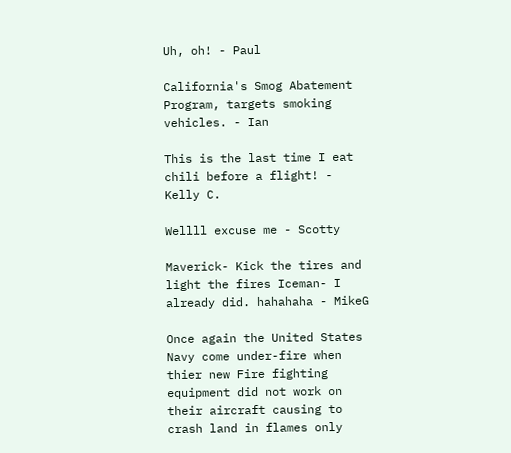Uh, oh! - Paul

California's Smog Abatement Program, targets smoking vehicles. - Ian

This is the last time I eat chili before a flight! - Kelly C.

Wellll excuse me - Scotty

Maverick- Kick the tires and light the fires Iceman- I already did. hahahaha - MikeG

Once again the United States Navy come under-fire when thier new Fire fighting equipment did not work on their aircraft causing to crash land in flames only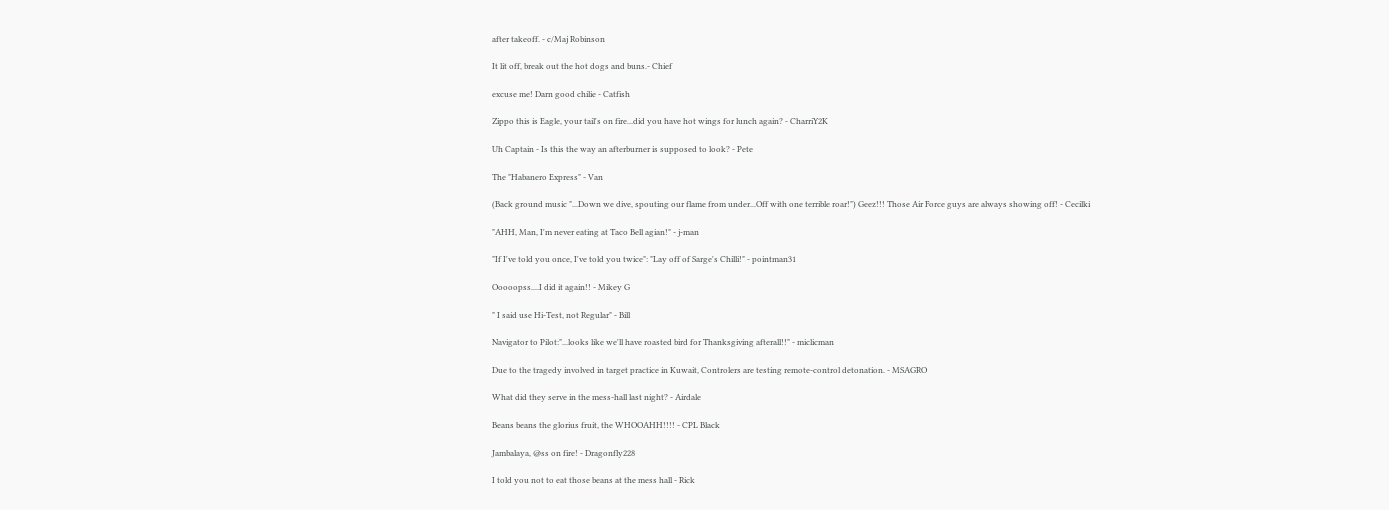after takeoff. - c/Maj Robinson

It lit off, break out the hot dogs and buns.- Chief

excuse me! Darn good chilie - Catfish

Zippo this is Eagle, your tail's on fire...did you have hot wings for lunch again? - CharriY2K

Uh Captain - Is this the way an afterburner is supposed to look? - Pete

The "Habanero Express" - Van

(Back ground music "...Down we dive, spouting our flame from under...Off with one terrible roar!") Geez!!! Those Air Force guys are always showing off! - Cecilki

"AHH, Man, I'm never eating at Taco Bell agian!" - j-man

"If I've told you once, I've told you twice": "Lay off of Sarge's Chilli!" - pointman31

Ooooopss....I did it again!! - Mikey G

" I said use Hi-Test, not Regular" - Bill

Navigator to Pilot:"...looks like we'll have roasted bird for Thanksgiving afterall!!" - miclicman

Due to the tragedy involved in target practice in Kuwait, Controlers are testing remote-control detonation. - MSAGRO

What did they serve in the mess-hall last night? - Airdale

Beans beans the glorius fruit, the WHOOAHH!!!! - CPL Black

Jambalaya, @ss on fire! - Dragonfly228

I told you not to eat those beans at the mess hall - Rick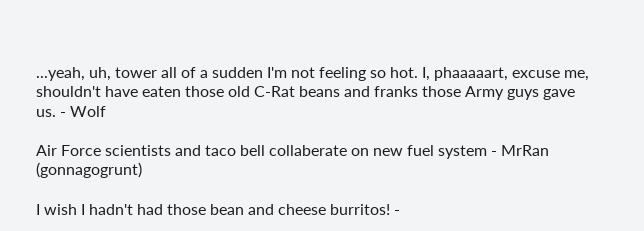...yeah, uh, tower all of a sudden I'm not feeling so hot. I, phaaaaart, excuse me, shouldn't have eaten those old C-Rat beans and franks those Army guys gave us. - Wolf

Air Force scientists and taco bell collaberate on new fuel system - MrRan (gonnagogrunt)

I wish I hadn't had those bean and cheese burritos! -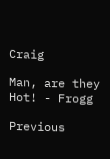Craig

Man, are they Hot! - Frogg

Previous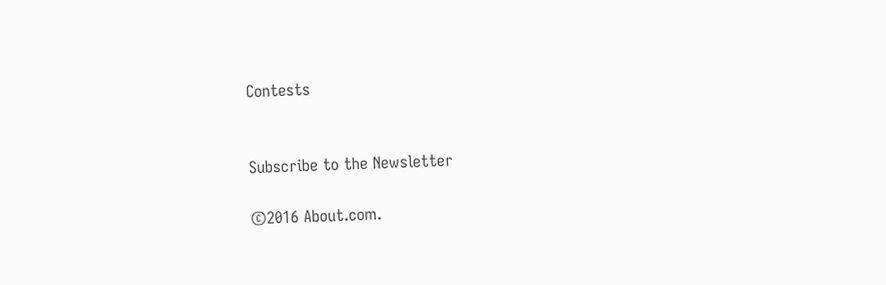Contests


Subscribe to the Newsletter

©2016 About.com.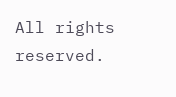All rights reserved.